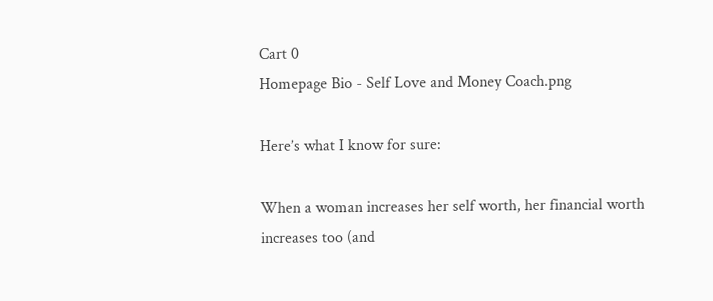Cart 0
Homepage Bio - Self Love and Money Coach.png

Here’s what I know for sure:

When a woman increases her self worth, her financial worth increases too (and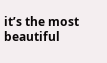it’s the most beautiful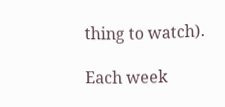thing to watch).

Each week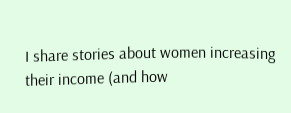I share stories about women increasing their income (and how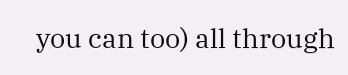you can too) all through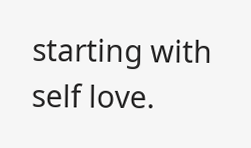starting with self love.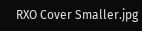RXO Cover Smaller.jpg